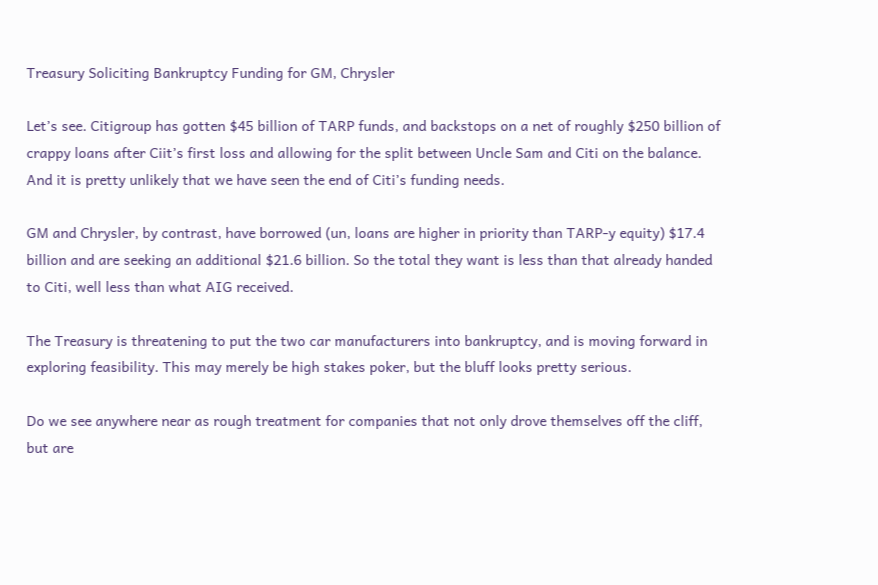Treasury Soliciting Bankruptcy Funding for GM, Chrysler

Let’s see. Citigroup has gotten $45 billion of TARP funds, and backstops on a net of roughly $250 billion of crappy loans after Ciit’s first loss and allowing for the split between Uncle Sam and Citi on the balance. And it is pretty unlikely that we have seen the end of Citi’s funding needs.

GM and Chrysler, by contrast, have borrowed (un, loans are higher in priority than TARP-y equity) $17.4 billion and are seeking an additional $21.6 billion. So the total they want is less than that already handed to Citi, well less than what AIG received.

The Treasury is threatening to put the two car manufacturers into bankruptcy, and is moving forward in exploring feasibility. This may merely be high stakes poker, but the bluff looks pretty serious.

Do we see anywhere near as rough treatment for companies that not only drove themselves off the cliff, but are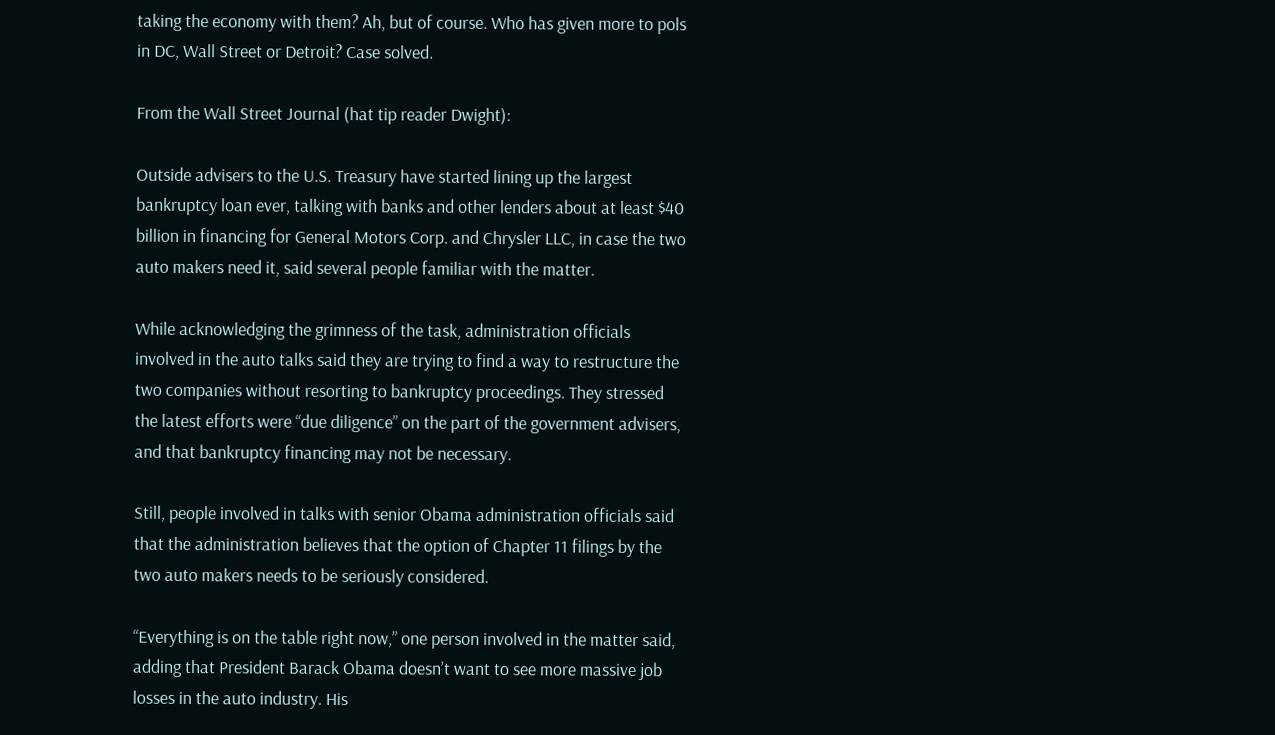taking the economy with them? Ah, but of course. Who has given more to pols in DC, Wall Street or Detroit? Case solved.

From the Wall Street Journal (hat tip reader Dwight):

Outside advisers to the U.S. Treasury have started lining up the largest bankruptcy loan ever, talking with banks and other lenders about at least $40 billion in financing for General Motors Corp. and Chrysler LLC, in case the two auto makers need it, said several people familiar with the matter.

While acknowledging the grimness of the task, administration officials involved in the auto talks said they are trying to find a way to restructure the two companies without resorting to bankruptcy proceedings. They stressed the latest efforts were “due diligence” on the part of the government advisers, and that bankruptcy financing may not be necessary.

Still, people involved in talks with senior Obama administration officials said that the administration believes that the option of Chapter 11 filings by the two auto makers needs to be seriously considered.

“Everything is on the table right now,” one person involved in the matter said, adding that President Barack Obama doesn’t want to see more massive job losses in the auto industry. His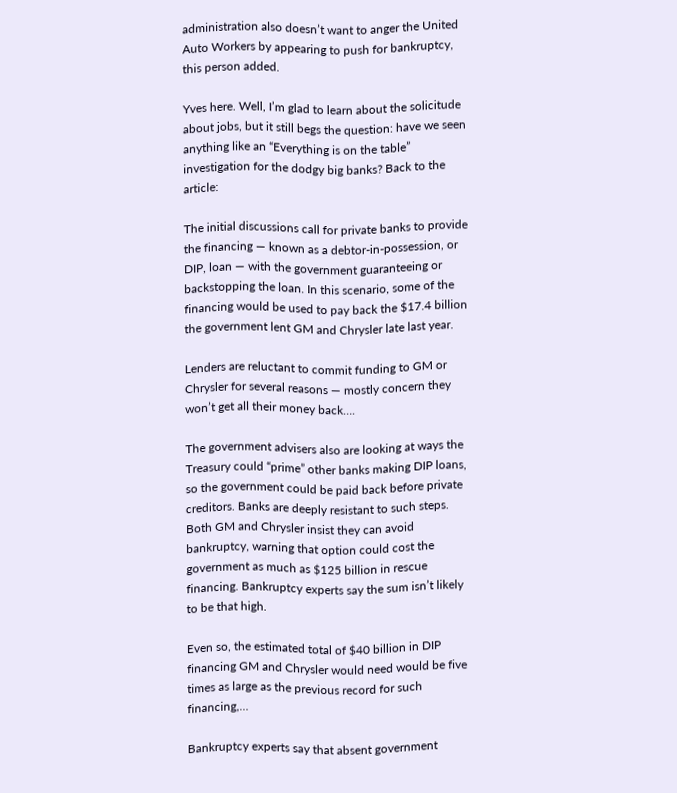administration also doesn’t want to anger the United Auto Workers by appearing to push for bankruptcy, this person added.

Yves here. Well, I’m glad to learn about the solicitude about jobs, but it still begs the question: have we seen anything like an “Everything is on the table” investigation for the dodgy big banks? Back to the article:

The initial discussions call for private banks to provide the financing — known as a debtor-in-possession, or DIP, loan — with the government guaranteeing or backstopping the loan. In this scenario, some of the financing would be used to pay back the $17.4 billion the government lent GM and Chrysler late last year.

Lenders are reluctant to commit funding to GM or Chrysler for several reasons — mostly concern they won’t get all their money back….

The government advisers also are looking at ways the Treasury could “prime” other banks making DIP loans, so the government could be paid back before private creditors. Banks are deeply resistant to such steps. Both GM and Chrysler insist they can avoid bankruptcy, warning that option could cost the government as much as $125 billion in rescue financing. Bankruptcy experts say the sum isn’t likely to be that high.

Even so, the estimated total of $40 billion in DIP financing GM and Chrysler would need would be five times as large as the previous record for such financing,…

Bankruptcy experts say that absent government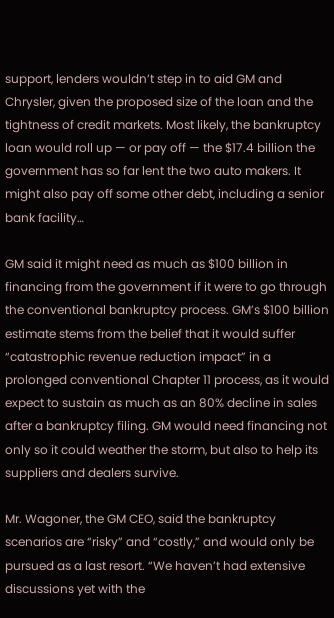support, lenders wouldn’t step in to aid GM and Chrysler, given the proposed size of the loan and the tightness of credit markets. Most likely, the bankruptcy loan would roll up — or pay off — the $17.4 billion the government has so far lent the two auto makers. It might also pay off some other debt, including a senior bank facility…

GM said it might need as much as $100 billion in financing from the government if it were to go through the conventional bankruptcy process. GM’s $100 billion estimate stems from the belief that it would suffer “catastrophic revenue reduction impact” in a prolonged conventional Chapter 11 process, as it would expect to sustain as much as an 80% decline in sales after a bankruptcy filing. GM would need financing not only so it could weather the storm, but also to help its suppliers and dealers survive.

Mr. Wagoner, the GM CEO, said the bankruptcy scenarios are “risky” and “costly,” and would only be pursued as a last resort. “We haven’t had extensive discussions yet with the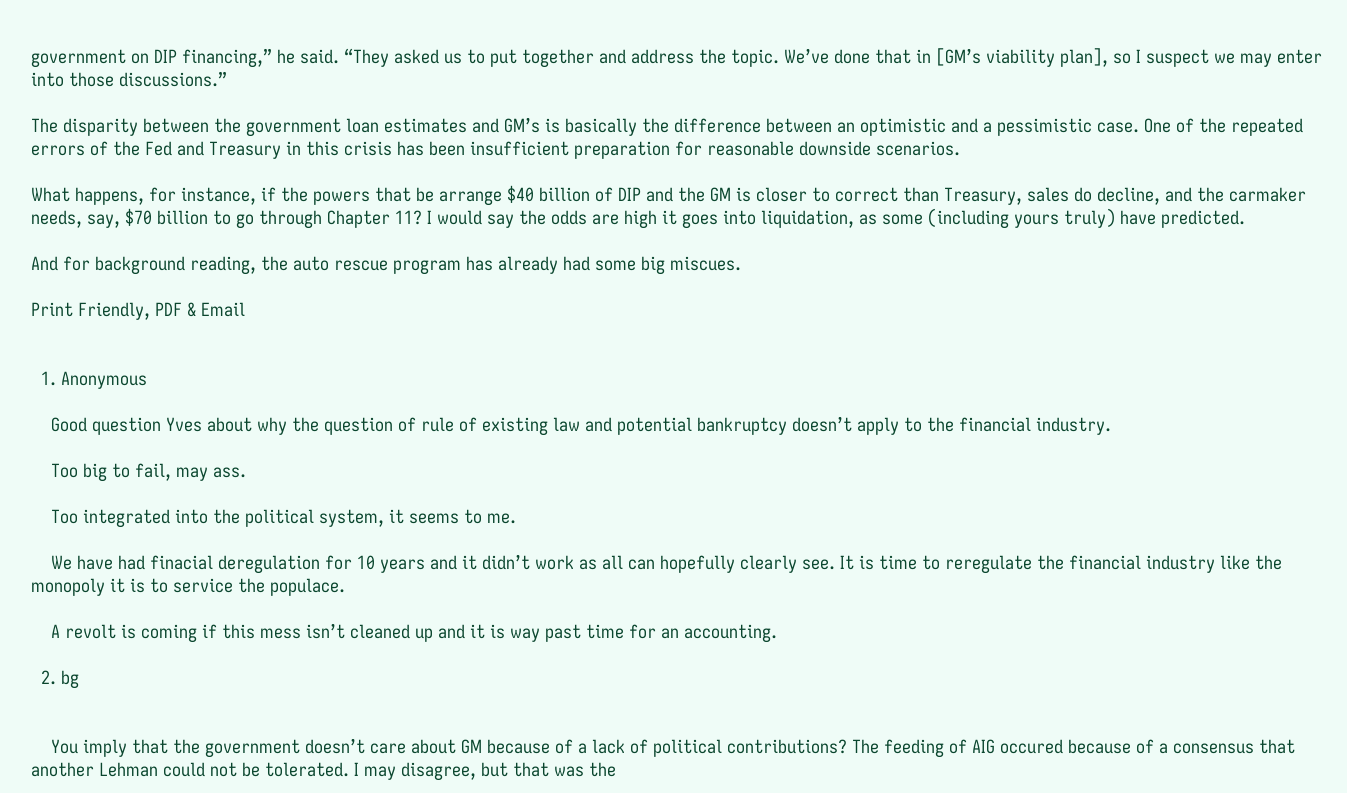government on DIP financing,” he said. “They asked us to put together and address the topic. We’ve done that in [GM’s viability plan], so I suspect we may enter into those discussions.”

The disparity between the government loan estimates and GM’s is basically the difference between an optimistic and a pessimistic case. One of the repeated errors of the Fed and Treasury in this crisis has been insufficient preparation for reasonable downside scenarios.

What happens, for instance, if the powers that be arrange $40 billion of DIP and the GM is closer to correct than Treasury, sales do decline, and the carmaker needs, say, $70 billion to go through Chapter 11? I would say the odds are high it goes into liquidation, as some (including yours truly) have predicted.

And for background reading, the auto rescue program has already had some big miscues.

Print Friendly, PDF & Email


  1. Anonymous

    Good question Yves about why the question of rule of existing law and potential bankruptcy doesn’t apply to the financial industry.

    Too big to fail, may ass.

    Too integrated into the political system, it seems to me.

    We have had finacial deregulation for 10 years and it didn’t work as all can hopefully clearly see. It is time to reregulate the financial industry like the monopoly it is to service the populace.

    A revolt is coming if this mess isn’t cleaned up and it is way past time for an accounting.

  2. bg


    You imply that the government doesn’t care about GM because of a lack of political contributions? The feeding of AIG occured because of a consensus that another Lehman could not be tolerated. I may disagree, but that was the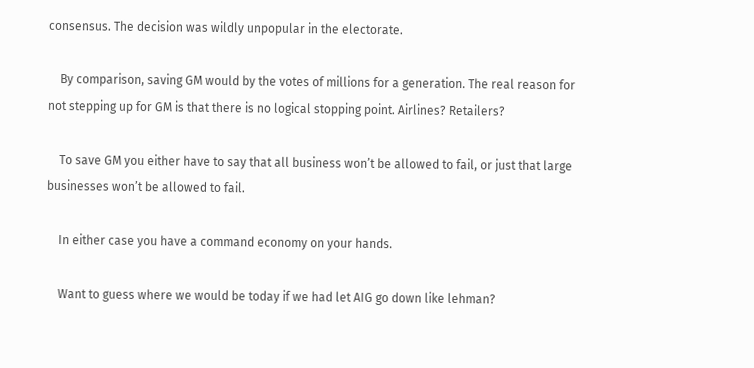consensus. The decision was wildly unpopular in the electorate.

    By comparison, saving GM would by the votes of millions for a generation. The real reason for not stepping up for GM is that there is no logical stopping point. Airlines? Retailers?

    To save GM you either have to say that all business won’t be allowed to fail, or just that large businesses won’t be allowed to fail.

    In either case you have a command economy on your hands.

    Want to guess where we would be today if we had let AIG go down like lehman?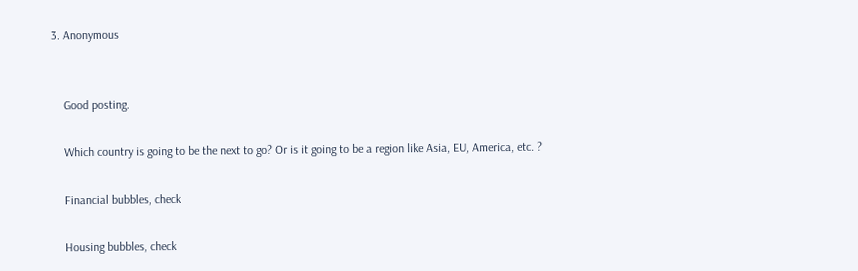3. Anonymous


    Good posting.

    Which country is going to be the next to go? Or is it going to be a region like Asia, EU, America, etc. ?

    Financial bubbles, check

    Housing bubbles, check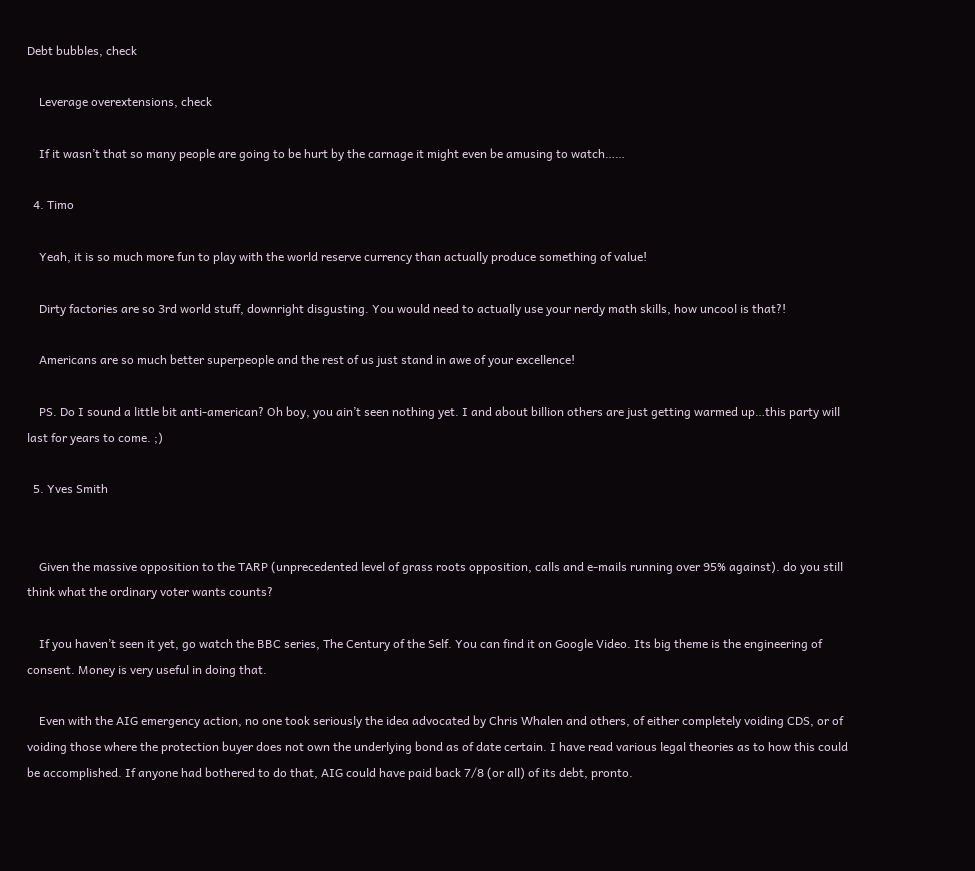Debt bubbles, check

    Leverage overextensions, check

    If it wasn’t that so many people are going to be hurt by the carnage it might even be amusing to watch……

  4. Timo

    Yeah, it is so much more fun to play with the world reserve currency than actually produce something of value!

    Dirty factories are so 3rd world stuff, downright disgusting. You would need to actually use your nerdy math skills, how uncool is that?!

    Americans are so much better superpeople and the rest of us just stand in awe of your excellence!

    PS. Do I sound a little bit anti-american? Oh boy, you ain’t seen nothing yet. I and about billion others are just getting warmed up…this party will last for years to come. ;)

  5. Yves Smith


    Given the massive opposition to the TARP (unprecedented level of grass roots opposition, calls and e-mails running over 95% against). do you still think what the ordinary voter wants counts?

    If you haven’t seen it yet, go watch the BBC series, The Century of the Self. You can find it on Google Video. Its big theme is the engineering of consent. Money is very useful in doing that.

    Even with the AIG emergency action, no one took seriously the idea advocated by Chris Whalen and others, of either completely voiding CDS, or of voiding those where the protection buyer does not own the underlying bond as of date certain. I have read various legal theories as to how this could be accomplished. If anyone had bothered to do that, AIG could have paid back 7/8 (or all) of its debt, pronto.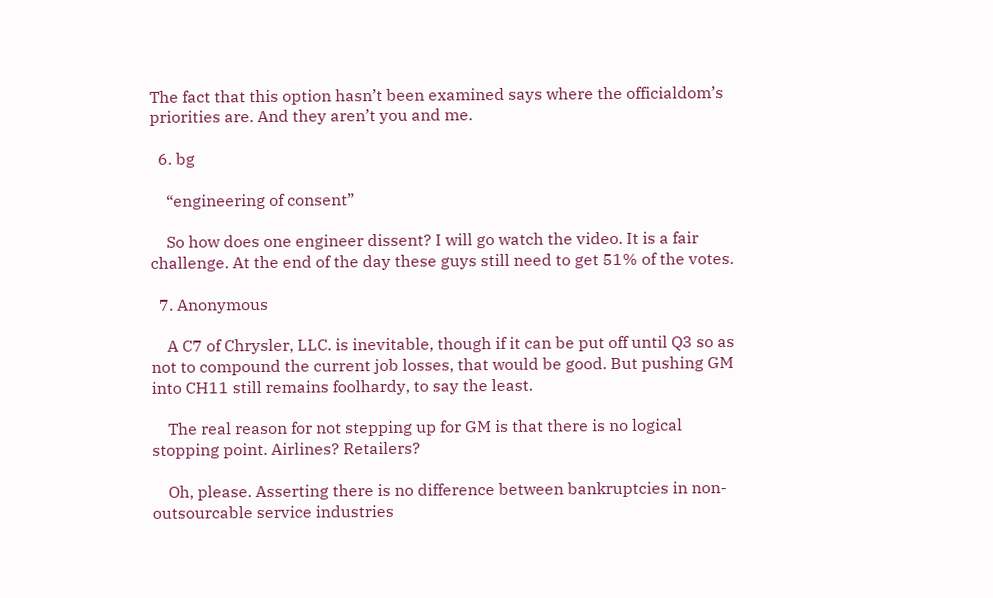The fact that this option hasn’t been examined says where the officialdom’s priorities are. And they aren’t you and me.

  6. bg

    “engineering of consent”

    So how does one engineer dissent? I will go watch the video. It is a fair challenge. At the end of the day these guys still need to get 51% of the votes.

  7. Anonymous

    A C7 of Chrysler, LLC. is inevitable, though if it can be put off until Q3 so as not to compound the current job losses, that would be good. But pushing GM into CH11 still remains foolhardy, to say the least.

    The real reason for not stepping up for GM is that there is no logical stopping point. Airlines? Retailers?

    Oh, please. Asserting there is no difference between bankruptcies in non-outsourcable service industries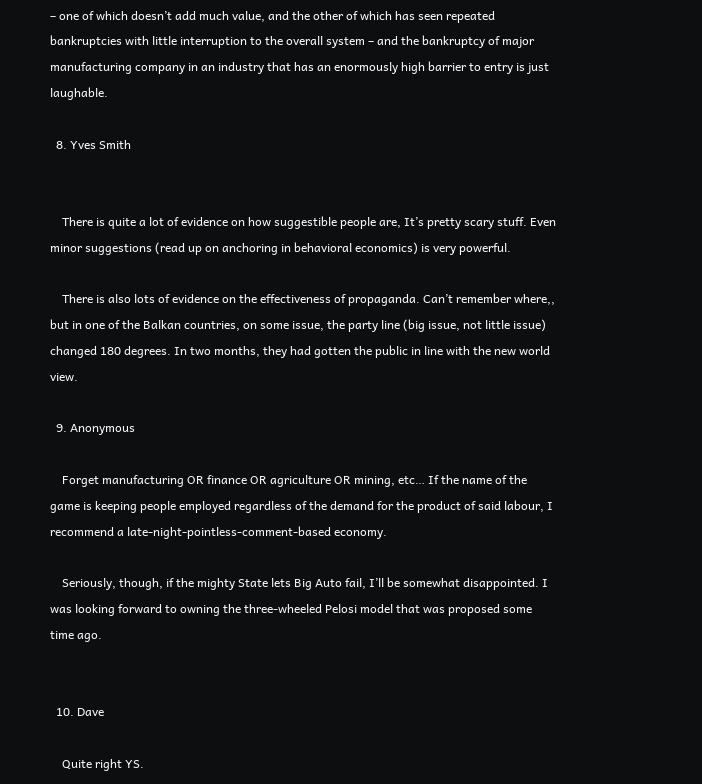– one of which doesn’t add much value, and the other of which has seen repeated bankruptcies with little interruption to the overall system – and the bankruptcy of major manufacturing company in an industry that has an enormously high barrier to entry is just laughable.

  8. Yves Smith


    There is quite a lot of evidence on how suggestible people are, It’s pretty scary stuff. Even minor suggestions (read up on anchoring in behavioral economics) is very powerful.

    There is also lots of evidence on the effectiveness of propaganda. Can’t remember where,, but in one of the Balkan countries, on some issue, the party line (big issue, not little issue) changed 180 degrees. In two months, they had gotten the public in line with the new world view.

  9. Anonymous

    Forget manufacturing OR finance OR agriculture OR mining, etc… If the name of the game is keeping people employed regardless of the demand for the product of said labour, I recommend a late-night-pointless-comment-based economy.

    Seriously, though, if the mighty State lets Big Auto fail, I’ll be somewhat disappointed. I was looking forward to owning the three-wheeled Pelosi model that was proposed some time ago.


  10. Dave

    Quite right YS.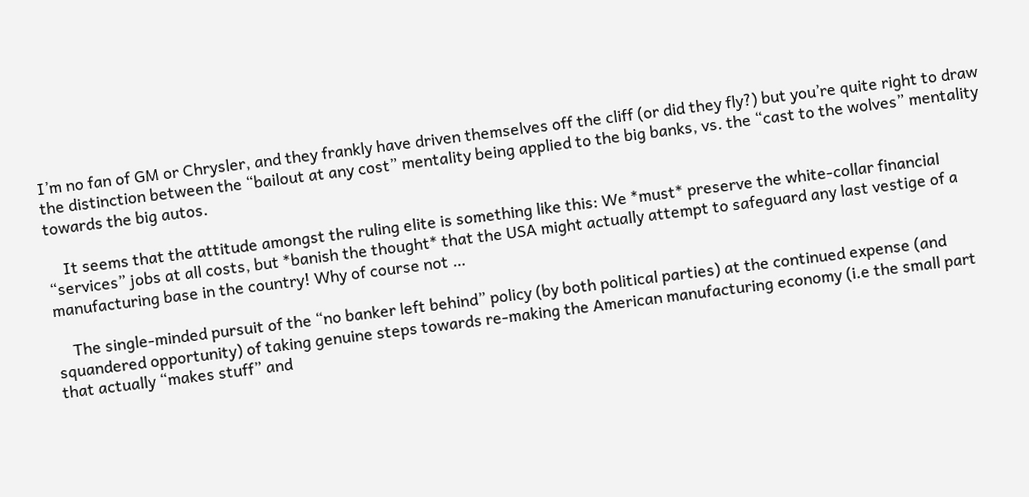I’m no fan of GM or Chrysler, and they frankly have driven themselves off the cliff (or did they fly?) but you’re quite right to draw the distinction between the “bailout at any cost” mentality being applied to the big banks, vs. the “cast to the wolves” mentality towards the big autos.

    It seems that the attitude amongst the ruling elite is something like this: We *must* preserve the white-collar financial “services” jobs at all costs, but *banish the thought* that the USA might actually attempt to safeguard any last vestige of a manufacturing base in the country! Why of course not …

    The single-minded pursuit of the “no banker left behind” policy (by both political parties) at the continued expense (and squandered opportunity) of taking genuine steps towards re-making the American manufacturing economy (i.e the small part that actually “makes stuff” and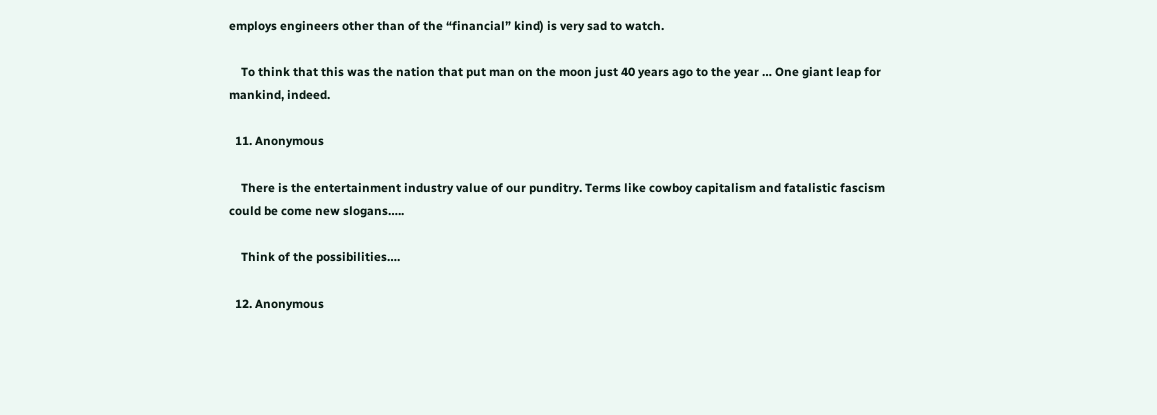employs engineers other than of the “financial” kind) is very sad to watch.

    To think that this was the nation that put man on the moon just 40 years ago to the year … One giant leap for mankind, indeed.

  11. Anonymous

    There is the entertainment industry value of our punditry. Terms like cowboy capitalism and fatalistic fascism could be come new slogans…..

    Think of the possibilities….

  12. Anonymous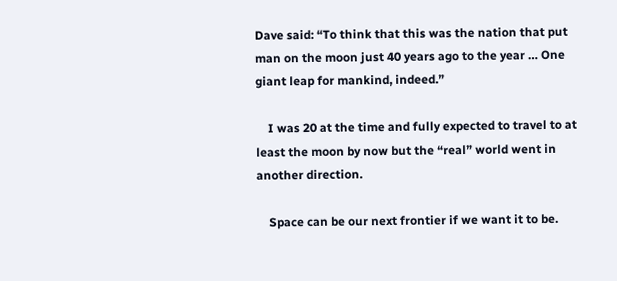Dave said: “To think that this was the nation that put man on the moon just 40 years ago to the year … One giant leap for mankind, indeed.”

    I was 20 at the time and fully expected to travel to at least the moon by now but the “real” world went in another direction.

    Space can be our next frontier if we want it to be.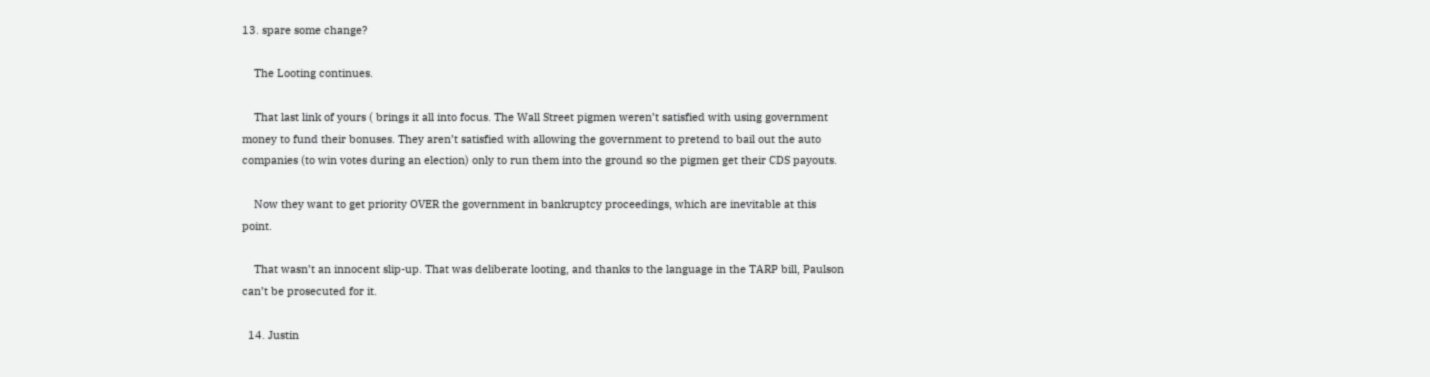13. spare some change?

    The Looting continues.

    That last link of yours ( brings it all into focus. The Wall Street pigmen weren’t satisfied with using government money to fund their bonuses. They aren’t satisfied with allowing the government to pretend to bail out the auto companies (to win votes during an election) only to run them into the ground so the pigmen get their CDS payouts.

    Now they want to get priority OVER the government in bankruptcy proceedings, which are inevitable at this point.

    That wasn’t an innocent slip-up. That was deliberate looting, and thanks to the language in the TARP bill, Paulson can’t be prosecuted for it.

  14. Justin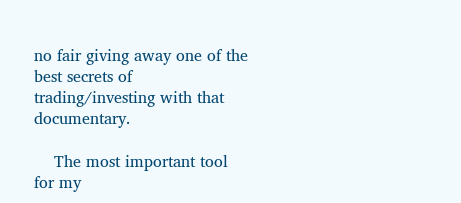no fair giving away one of the best secrets of trading/investing with that documentary.

    The most important tool for my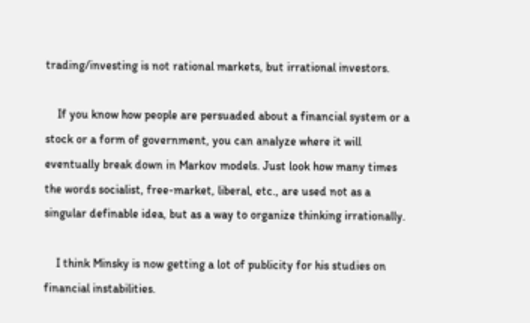trading/investing is not rational markets, but irrational investors.

    If you know how people are persuaded about a financial system or a stock or a form of government, you can analyze where it will eventually break down in Markov models. Just look how many times the words socialist, free-market, liberal, etc., are used not as a singular definable idea, but as a way to organize thinking irrationally.

    I think Minsky is now getting a lot of publicity for his studies on financial instabilities.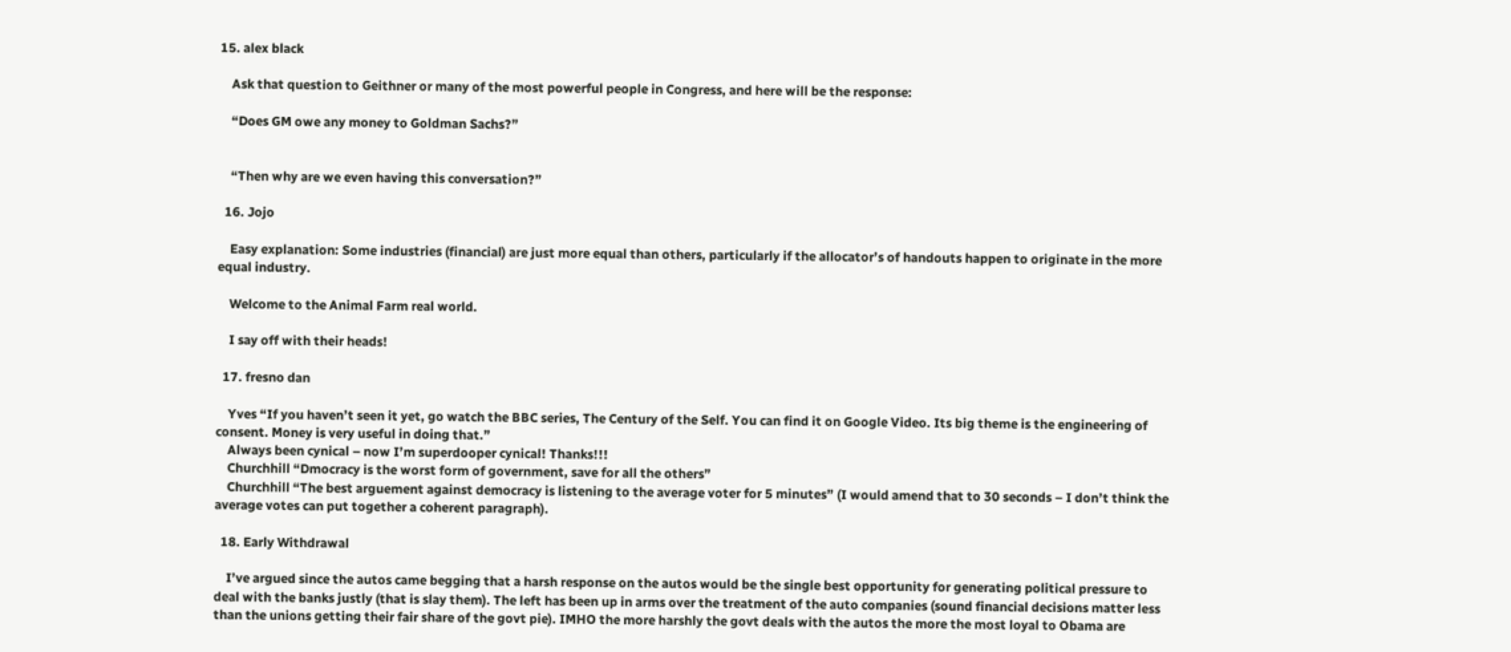15. alex black

    Ask that question to Geithner or many of the most powerful people in Congress, and here will be the response:

    “Does GM owe any money to Goldman Sachs?”


    “Then why are we even having this conversation?”

  16. Jojo

    Easy explanation: Some industries (financial) are just more equal than others, particularly if the allocator’s of handouts happen to originate in the more equal industry.

    Welcome to the Animal Farm real world.

    I say off with their heads!

  17. fresno dan

    Yves “If you haven’t seen it yet, go watch the BBC series, The Century of the Self. You can find it on Google Video. Its big theme is the engineering of consent. Money is very useful in doing that.”
    Always been cynical – now I’m superdooper cynical! Thanks!!!
    Churchhill “Dmocracy is the worst form of government, save for all the others”
    Churchhill “The best arguement against democracy is listening to the average voter for 5 minutes” (I would amend that to 30 seconds – I don’t think the average votes can put together a coherent paragraph).

  18. Early Withdrawal

    I’ve argued since the autos came begging that a harsh response on the autos would be the single best opportunity for generating political pressure to deal with the banks justly (that is slay them). The left has been up in arms over the treatment of the auto companies (sound financial decisions matter less than the unions getting their fair share of the govt pie). IMHO the more harshly the govt deals with the autos the more the most loyal to Obama are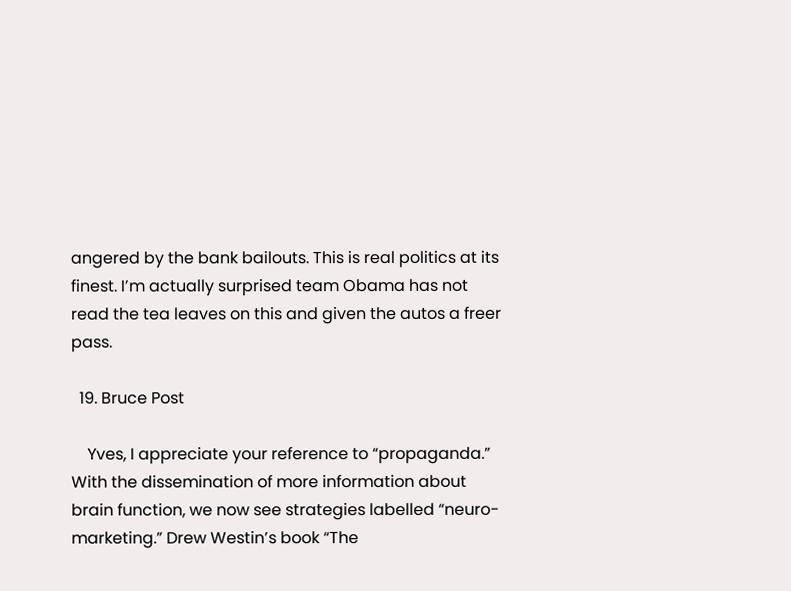angered by the bank bailouts. This is real politics at its finest. I’m actually surprised team Obama has not read the tea leaves on this and given the autos a freer pass.

  19. Bruce Post

    Yves, I appreciate your reference to “propaganda.” With the dissemination of more information about brain function, we now see strategies labelled “neuro-marketing.” Drew Westin’s book “The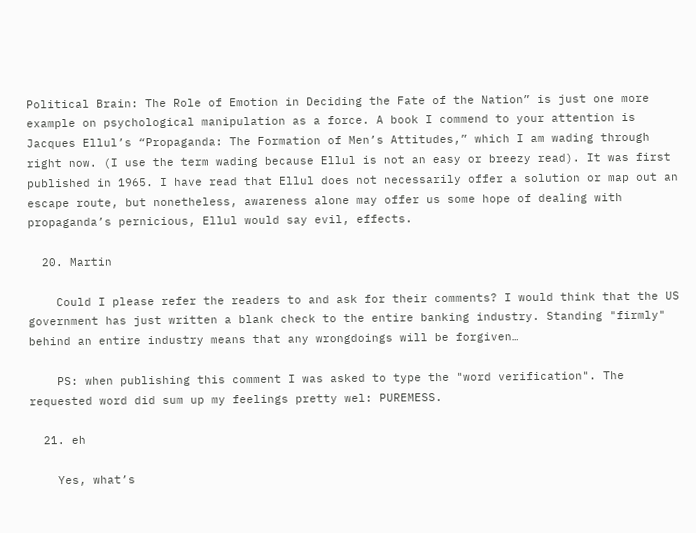Political Brain: The Role of Emotion in Deciding the Fate of the Nation” is just one more example on psychological manipulation as a force. A book I commend to your attention is Jacques Ellul’s “Propaganda: The Formation of Men’s Attitudes,” which I am wading through right now. (I use the term wading because Ellul is not an easy or breezy read). It was first published in 1965. I have read that Ellul does not necessarily offer a solution or map out an escape route, but nonetheless, awareness alone may offer us some hope of dealing with propaganda’s pernicious, Ellul would say evil, effects.

  20. Martin

    Could I please refer the readers to and ask for their comments? I would think that the US government has just written a blank check to the entire banking industry. Standing "firmly" behind an entire industry means that any wrongdoings will be forgiven…

    PS: when publishing this comment I was asked to type the "word verification". The requested word did sum up my feelings pretty wel: PUREMESS.

  21. eh

    Yes, what’s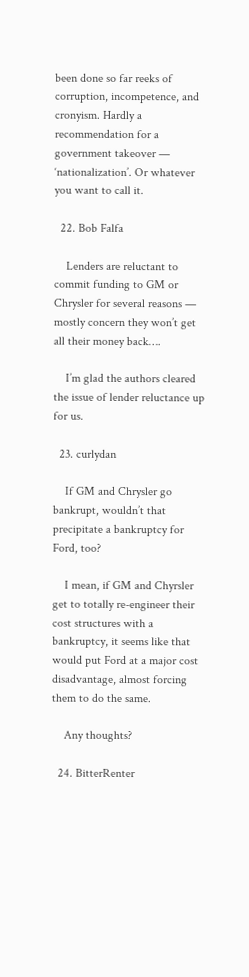been done so far reeks of corruption, incompetence, and cronyism. Hardly a recommendation for a government takeover — ‘nationalization’. Or whatever you want to call it.

  22. Bob Falfa

    Lenders are reluctant to commit funding to GM or Chrysler for several reasons — mostly concern they won’t get all their money back….

    I’m glad the authors cleared the issue of lender reluctance up for us.

  23. curlydan

    If GM and Chrysler go bankrupt, wouldn’t that precipitate a bankruptcy for Ford, too?

    I mean, if GM and Chyrsler get to totally re-engineer their cost structures with a bankruptcy, it seems like that would put Ford at a major cost disadvantage, almost forcing them to do the same.

    Any thoughts?

  24. BitterRenter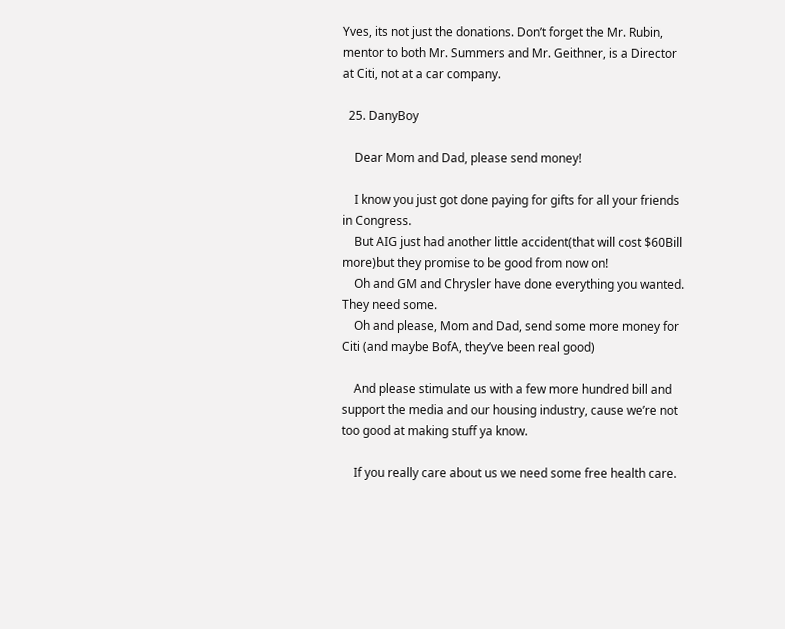Yves, its not just the donations. Don’t forget the Mr. Rubin, mentor to both Mr. Summers and Mr. Geithner, is a Director at Citi, not at a car company.

  25. DanyBoy

    Dear Mom and Dad, please send money!

    I know you just got done paying for gifts for all your friends in Congress.
    But AIG just had another little accident(that will cost $60Bill more)but they promise to be good from now on!
    Oh and GM and Chrysler have done everything you wanted. They need some.
    Oh and please, Mom and Dad, send some more money for Citi (and maybe BofA, they’ve been real good)

    And please stimulate us with a few more hundred bill and support the media and our housing industry, cause we’re not too good at making stuff ya know.

    If you really care about us we need some free health care.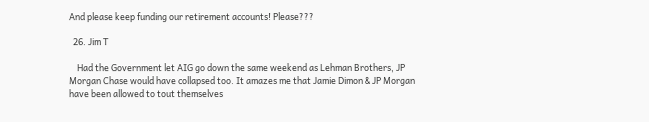And please keep funding our retirement accounts! Please???

  26. Jim T

    Had the Government let AIG go down the same weekend as Lehman Brothers, JP Morgan Chase would have collapsed too. It amazes me that Jamie Dimon & JP Morgan have been allowed to tout themselves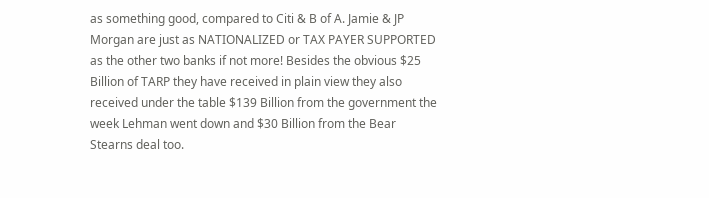as something good, compared to Citi & B of A. Jamie & JP Morgan are just as NATIONALIZED or TAX PAYER SUPPORTED as the other two banks if not more! Besides the obvious $25 Billion of TARP they have received in plain view they also received under the table $139 Billion from the government the week Lehman went down and $30 Billion from the Bear Stearns deal too.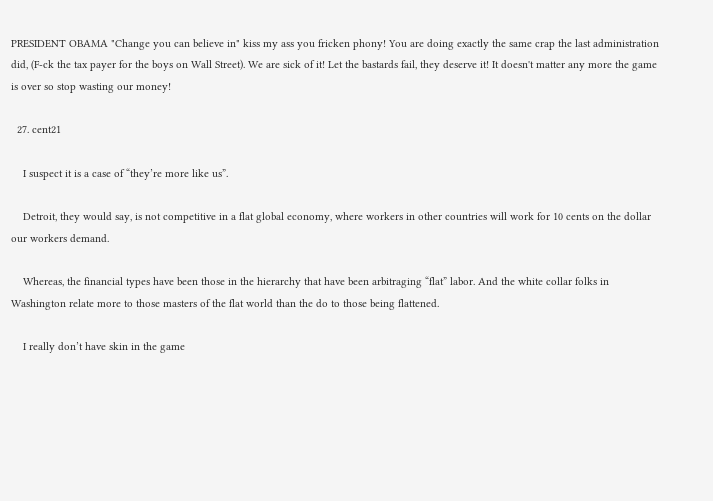PRESIDENT OBAMA "Change you can believe in" kiss my ass you fricken phony! You are doing exactly the same crap the last administration did, (F-ck the tax payer for the boys on Wall Street). We are sick of it! Let the bastards fail, they deserve it! It doesn't matter any more the game is over so stop wasting our money!

  27. cent21

    I suspect it is a case of “they’re more like us”.

    Detroit, they would say, is not competitive in a flat global economy, where workers in other countries will work for 10 cents on the dollar our workers demand.

    Whereas, the financial types have been those in the hierarchy that have been arbitraging “flat” labor. And the white collar folks in Washington relate more to those masters of the flat world than the do to those being flattened.

    I really don’t have skin in the game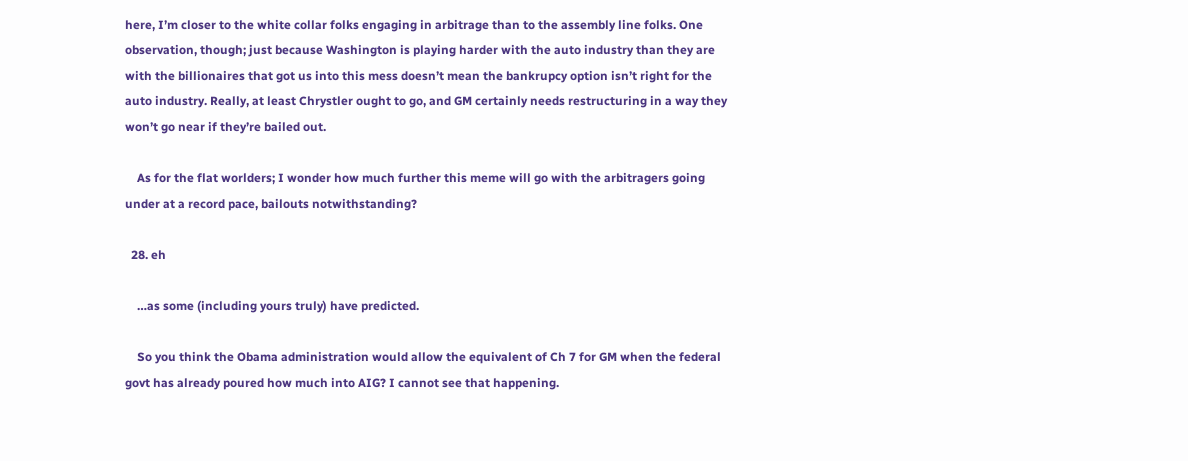here, I’m closer to the white collar folks engaging in arbitrage than to the assembly line folks. One observation, though; just because Washington is playing harder with the auto industry than they are with the billionaires that got us into this mess doesn’t mean the bankrupcy option isn’t right for the auto industry. Really, at least Chrystler ought to go, and GM certainly needs restructuring in a way they won’t go near if they’re bailed out.

    As for the flat worlders; I wonder how much further this meme will go with the arbitragers going under at a record pace, bailouts notwithstanding?

  28. eh

    …as some (including yours truly) have predicted.

    So you think the Obama administration would allow the equivalent of Ch 7 for GM when the federal govt has already poured how much into AIG? I cannot see that happening.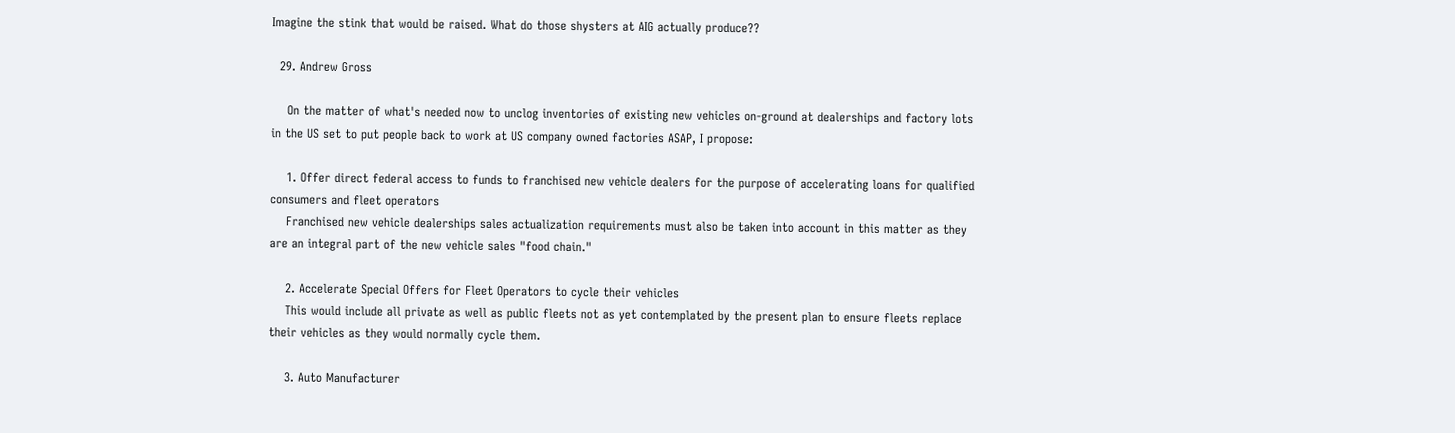Imagine the stink that would be raised. What do those shysters at AIG actually produce??

  29. Andrew Gross

    On the matter of what's needed now to unclog inventories of existing new vehicles on-ground at dealerships and factory lots in the US set to put people back to work at US company owned factories ASAP, I propose:

    1. Offer direct federal access to funds to franchised new vehicle dealers for the purpose of accelerating loans for qualified consumers and fleet operators
    Franchised new vehicle dealerships sales actualization requirements must also be taken into account in this matter as they are an integral part of the new vehicle sales "food chain."

    2. Accelerate Special Offers for Fleet Operators to cycle their vehicles
    This would include all private as well as public fleets not as yet contemplated by the present plan to ensure fleets replace their vehicles as they would normally cycle them.

    3. Auto Manufacturer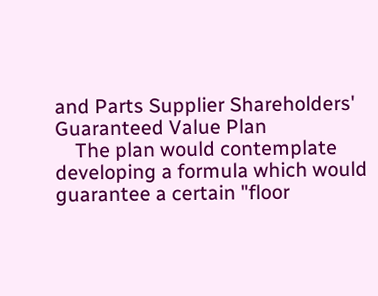and Parts Supplier Shareholders' Guaranteed Value Plan
    The plan would contemplate developing a formula which would guarantee a certain "floor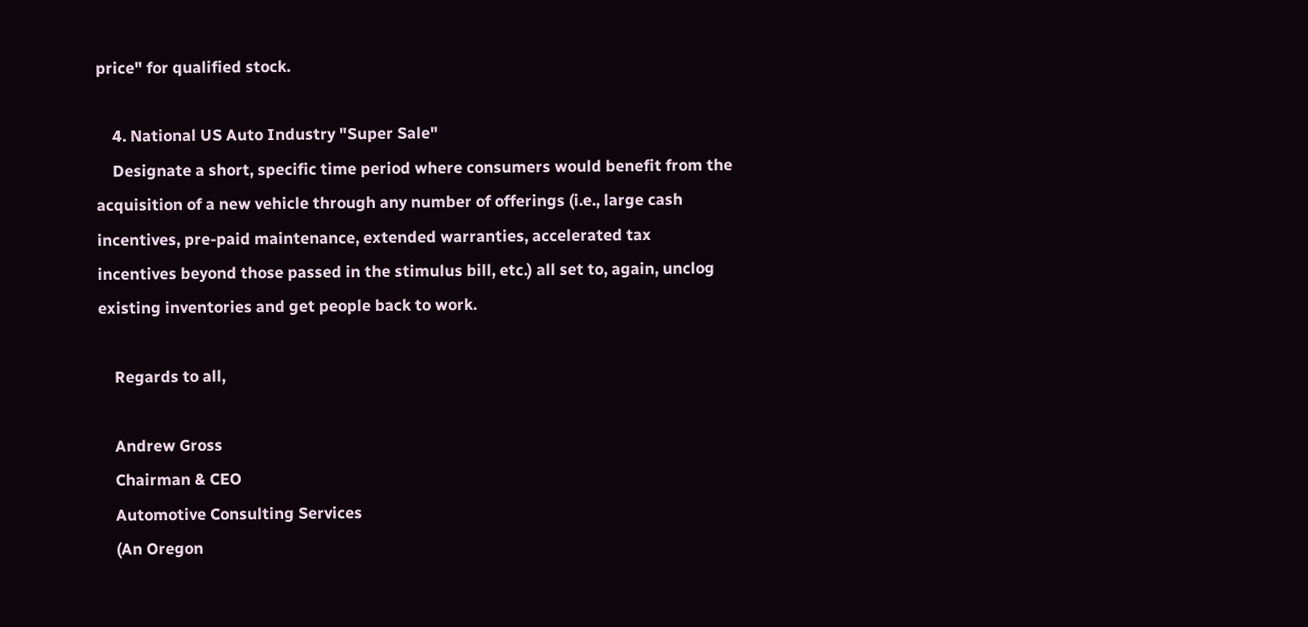price" for qualified stock.

    4. National US Auto Industry "Super Sale"
    Designate a short, specific time period where consumers would benefit from the acquisition of a new vehicle through any number of offerings (i.e., large cash incentives, pre-paid maintenance, extended warranties, accelerated tax incentives beyond those passed in the stimulus bill, etc.) all set to, again, unclog existing inventories and get people back to work.

    Regards to all,

    Andrew Gross
    Chairman & CEO
    Automotive Consulting Services
    (An Oregon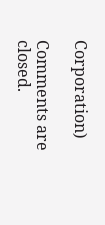Corporation)

Comments are closed.